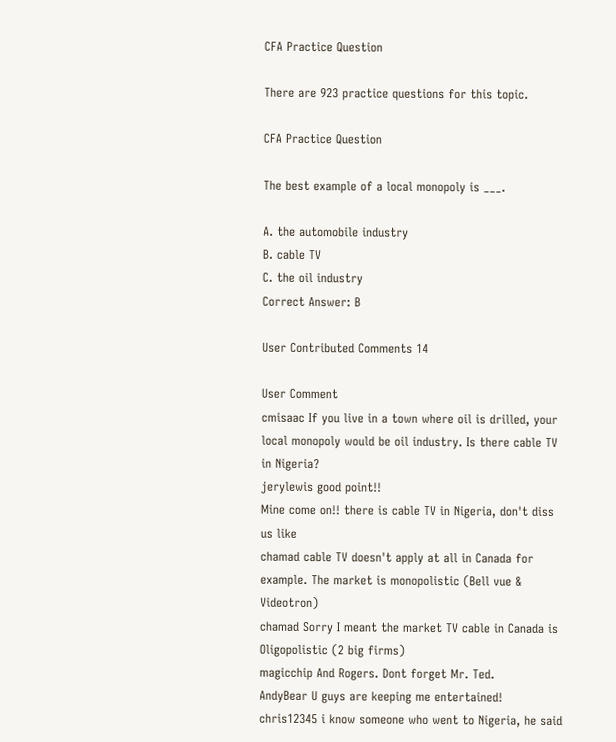CFA Practice Question

There are 923 practice questions for this topic.

CFA Practice Question

The best example of a local monopoly is ___.

A. the automobile industry
B. cable TV
C. the oil industry
Correct Answer: B

User Contributed Comments 14

User Comment
cmisaac If you live in a town where oil is drilled, your local monopoly would be oil industry. Is there cable TV in Nigeria?
jerylewis good point!!
Mine come on!! there is cable TV in Nigeria, don't diss us like
chamad cable TV doesn't apply at all in Canada for example. The market is monopolistic (Bell vue & Videotron)
chamad Sorry I meant the market TV cable in Canada is Oligopolistic (2 big firms)
magicchip And Rogers. Dont forget Mr. Ted.
AndyBear U guys are keeping me entertained!
chris12345 i know someone who went to Nigeria, he said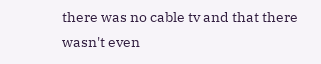there was no cable tv and that there wasn't even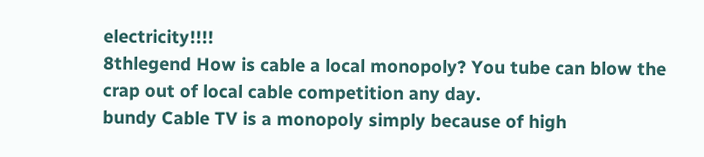electricity!!!!
8thlegend How is cable a local monopoly? You tube can blow the crap out of local cable competition any day.
bundy Cable TV is a monopoly simply because of high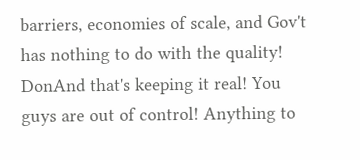barriers, economies of scale, and Gov't has nothing to do with the quality!
DonAnd that's keeping it real! You guys are out of control! Anything to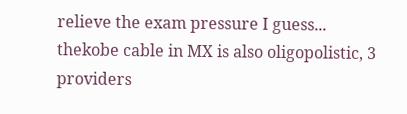relieve the exam pressure I guess...
thekobe cable in MX is also oligopolistic, 3 providers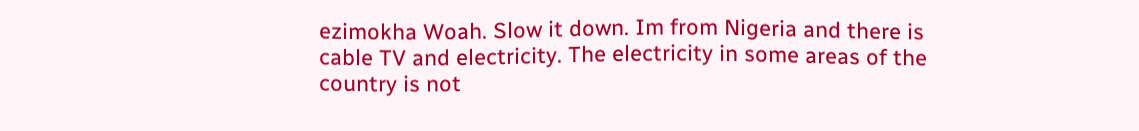ezimokha Woah. Slow it down. Im from Nigeria and there is cable TV and electricity. The electricity in some areas of the country is not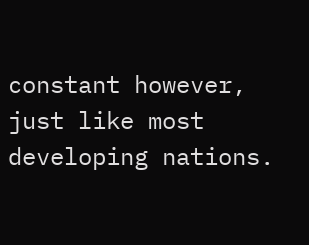constant however, just like most developing nations.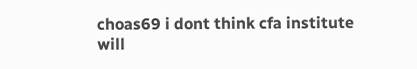choas69 i dont think cfa institute will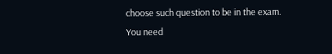choose such question to be in the exam.
You need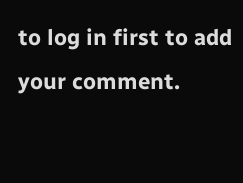to log in first to add your comment.